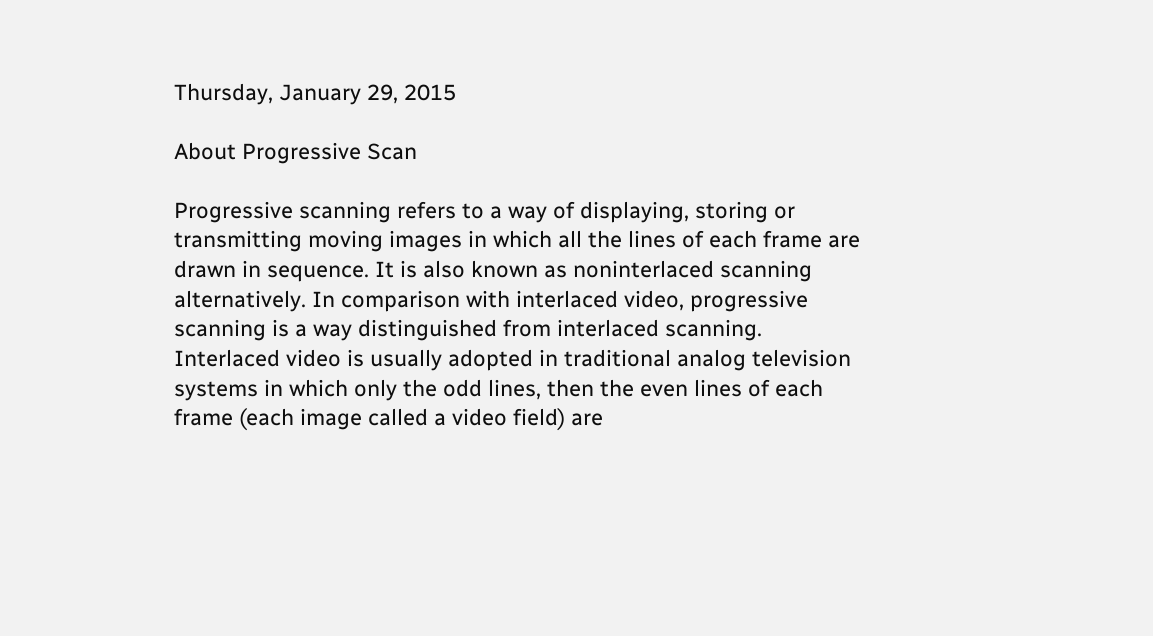Thursday, January 29, 2015

About Progressive Scan

Progressive scanning refers to a way of displaying, storing or transmitting moving images in which all the lines of each frame are drawn in sequence. It is also known as noninterlaced scanning alternatively. In comparison with interlaced video, progressive scanning is a way distinguished from interlaced scanning. Interlaced video is usually adopted in traditional analog television systems in which only the odd lines, then the even lines of each frame (each image called a video field) are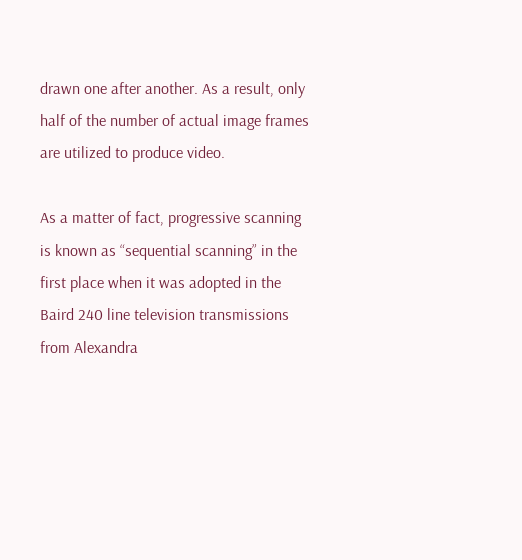drawn one after another. As a result, only half of the number of actual image frames are utilized to produce video.

As a matter of fact, progressive scanning is known as “sequential scanning” in the first place when it was adopted in the Baird 240 line television transmissions from Alexandra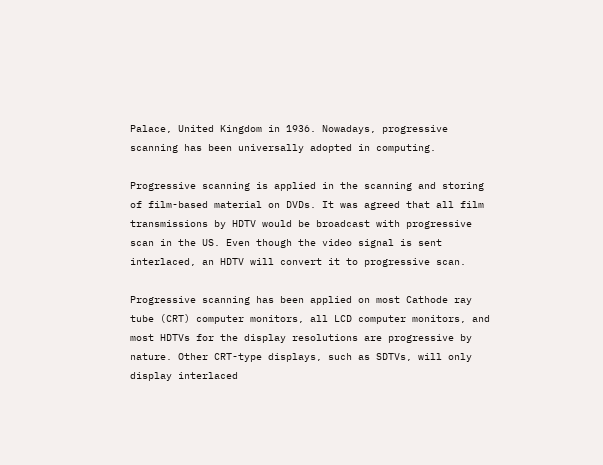Palace, United Kingdom in 1936. Nowadays, progressive scanning has been universally adopted in computing.

Progressive scanning is applied in the scanning and storing of film-based material on DVDs. It was agreed that all film transmissions by HDTV would be broadcast with progressive scan in the US. Even though the video signal is sent interlaced, an HDTV will convert it to progressive scan.

Progressive scanning has been applied on most Cathode ray tube (CRT) computer monitors, all LCD computer monitors, and most HDTVs for the display resolutions are progressive by nature. Other CRT-type displays, such as SDTVs, will only display interlaced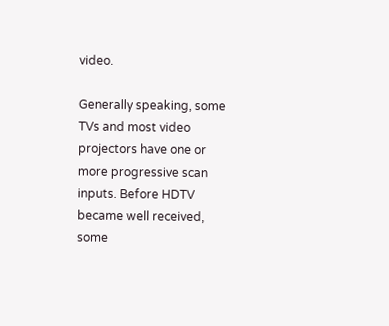video.

Generally speaking, some TVs and most video projectors have one or more progressive scan inputs. Before HDTV became well received, some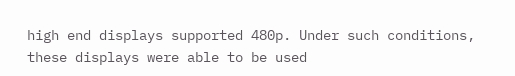high end displays supported 480p. Under such conditions, these displays were able to be used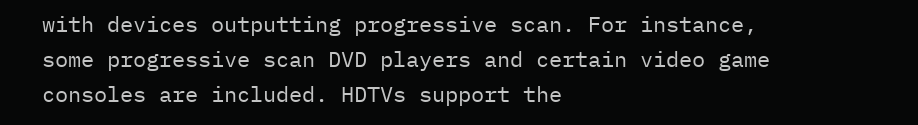with devices outputting progressive scan. For instance, some progressive scan DVD players and certain video game consoles are included. HDTVs support the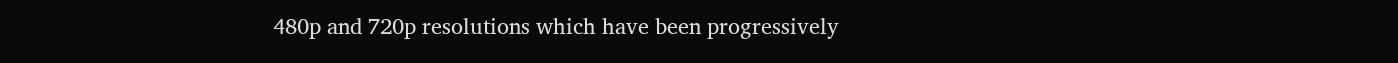480p and 720p resolutions which have been progressively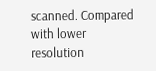scanned. Compared with lower resolution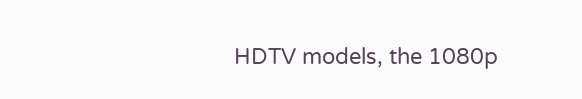HDTV models, the 1080p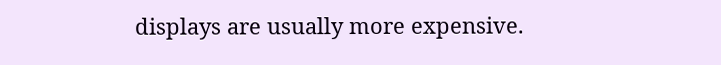displays are usually more expensive.